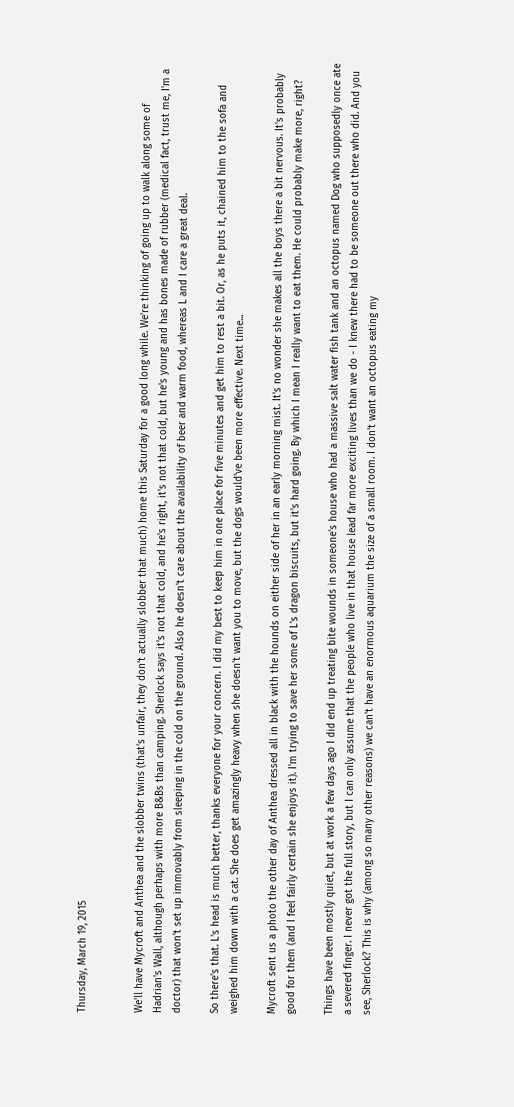Thursday, March 19, 2015


We'll have Mycroft and Anthea and the slobber twins (that's unfair, they don't actually slobber that much) home this Saturday for a good long while. We're thinking of going up to walk along some of Hadrian's Wall, although perhaps with more B&Bs than camping. Sherlock says it's not that cold, and he's right, it's not that cold, but he's young and has bones made of rubber (medical fact, trust me, I'm a doctor) that won't set up immovably from sleeping in the cold on the ground. Also he doesn't care about the availability of beer and warm food, whereas L and I care a great deal.

So there's that. L's head is much better, thanks everyone for your concern. I did my best to keep him in one place for five minutes and get him to rest a bit. Or, as he puts it, chained him to the sofa and weighed him down with a cat. She does get amazingly heavy when she doesn't want you to move, but the dogs would've been more effective. Next time...

Mycroft sent us a photo the other day of Anthea dressed all in black with the hounds on either side of her in an early morning mist. It's no wonder she makes all the boys there a bit nervous. It's probably good for them (and I feel fairly certain she enjoys it). I'm trying to save her some of L's dragon biscuits, but it's hard going. By which I mean I really want to eat them. He could probably make more, right?

Things have been mostly quiet, but at work a few days ago I did end up treating bite wounds in someone's house who had a massive salt water fish tank and an octopus named Dog who supposedly once ate a severed finger. I never got the full story, but I can only assume that the people who live in that house lead far more exciting lives than we do - I knew there had to be someone out there who did. And you see, Sherlock? This is why (among so many other reasons) we can't have an enormous aquarium the size of a small room. I don't want an octopus eating my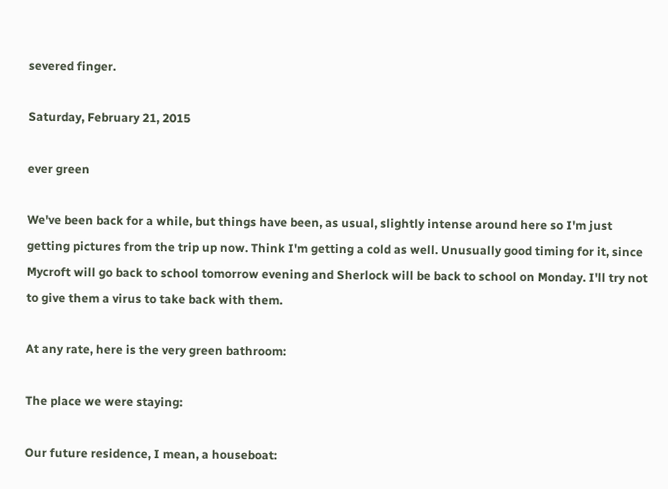severed finger.

Saturday, February 21, 2015

ever green

We've been back for a while, but things have been, as usual, slightly intense around here so I'm just getting pictures from the trip up now. Think I'm getting a cold as well. Unusually good timing for it, since Mycroft will go back to school tomorrow evening and Sherlock will be back to school on Monday. I'll try not to give them a virus to take back with them.

At any rate, here is the very green bathroom:

The place we were staying:

Our future residence, I mean, a houseboat: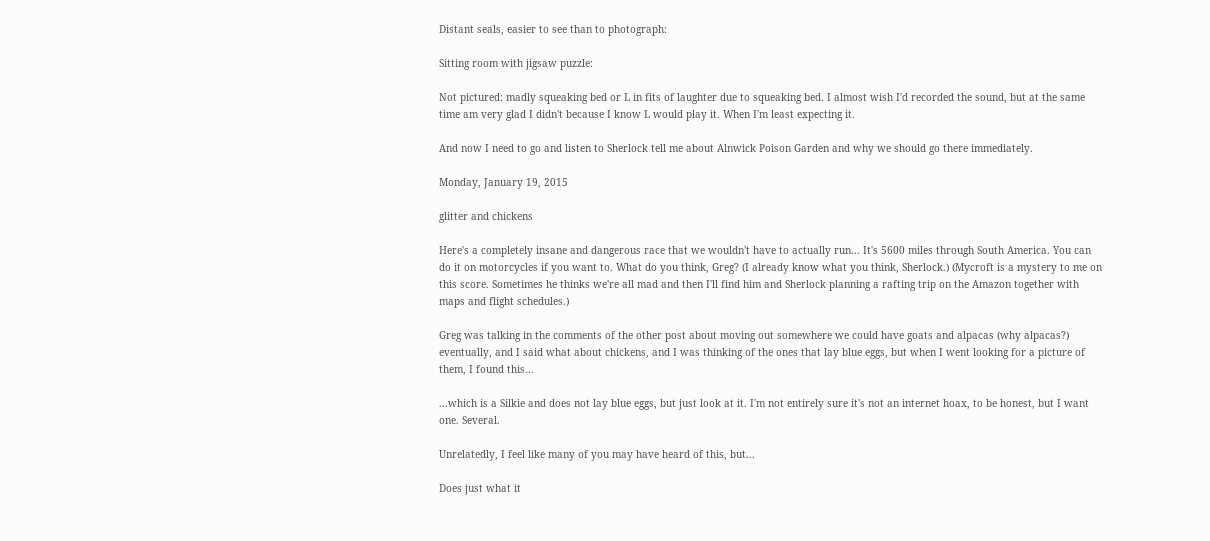Distant seals, easier to see than to photograph:

Sitting room with jigsaw puzzle:

Not pictured: madly squeaking bed or L in fits of laughter due to squeaking bed. I almost wish I'd recorded the sound, but at the same time am very glad I didn't because I know L would play it. When I'm least expecting it.

And now I need to go and listen to Sherlock tell me about Alnwick Poison Garden and why we should go there immediately.

Monday, January 19, 2015

glitter and chickens

Here's a completely insane and dangerous race that we wouldn't have to actually run... It's 5600 miles through South America. You can do it on motorcycles if you want to. What do you think, Greg? (I already know what you think, Sherlock.) (Mycroft is a mystery to me on this score. Sometimes he thinks we're all mad and then I'll find him and Sherlock planning a rafting trip on the Amazon together with maps and flight schedules.)

Greg was talking in the comments of the other post about moving out somewhere we could have goats and alpacas (why alpacas?) eventually, and I said what about chickens, and I was thinking of the ones that lay blue eggs, but when I went looking for a picture of them, I found this...

...which is a Silkie and does not lay blue eggs, but just look at it. I'm not entirely sure it's not an internet hoax, to be honest, but I want one. Several.

Unrelatedly, I feel like many of you may have heard of this, but...

Does just what it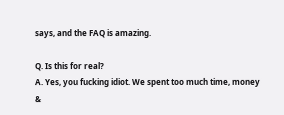says, and the FAQ is amazing.

Q. Is this for real?
A. Yes, you fucking idiot. We spent too much time, money &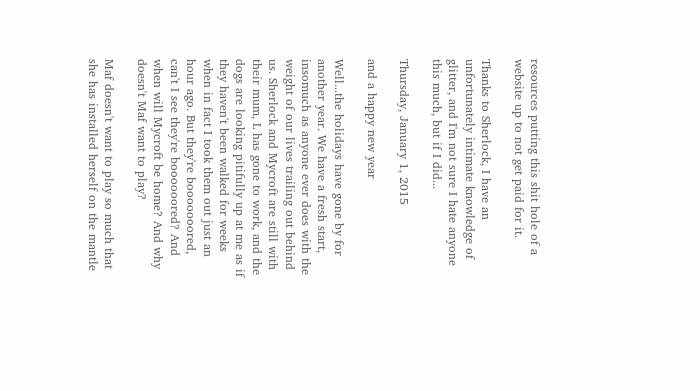resources putting this shit hole of a website up to not get paid for it.

Thanks to Sherlock, I have an unfortunately intimate knowledge of glitter, and I'm not sure I hate anyone this much, but if I did...

Thursday, January 1, 2015

and a happy new year

Well...the holidays have gone by for another year. We have a fresh start, insomuch as anyone ever does with the weight of our lives trailing out behind us. Sherlock and Mycroft are still with their mum, L has gone to work, and the dogs are looking pitifully up at me as if they haven't been walked for weeks when in fact I took them out just an hour ago. But they're booooooored, can't I see they're boooooored? And when will Mycroft be home? And why doesn't Maf want to play?

Maf doesn't want to play so much that she has installed herself on the mantle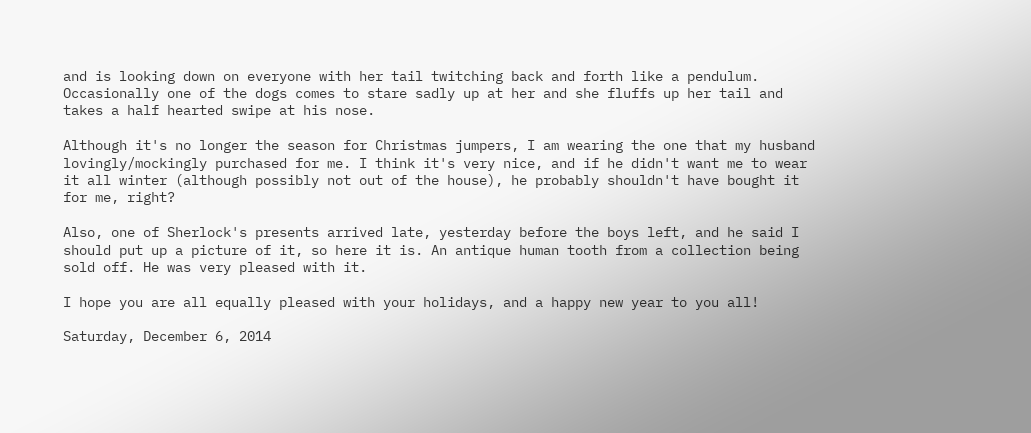and is looking down on everyone with her tail twitching back and forth like a pendulum. Occasionally one of the dogs comes to stare sadly up at her and she fluffs up her tail and takes a half hearted swipe at his nose.

Although it's no longer the season for Christmas jumpers, I am wearing the one that my husband lovingly/mockingly purchased for me. I think it's very nice, and if he didn't want me to wear it all winter (although possibly not out of the house), he probably shouldn't have bought it for me, right?

Also, one of Sherlock's presents arrived late, yesterday before the boys left, and he said I should put up a picture of it, so here it is. An antique human tooth from a collection being sold off. He was very pleased with it.

I hope you are all equally pleased with your holidays, and a happy new year to you all!

Saturday, December 6, 2014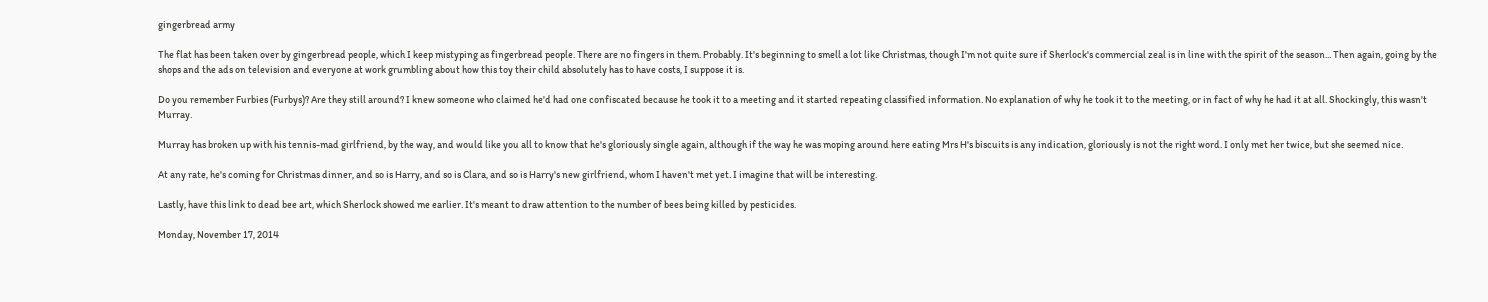gingerbread army

The flat has been taken over by gingerbread people, which I keep mistyping as fingerbread people. There are no fingers in them. Probably. It's beginning to smell a lot like Christmas, though I'm not quite sure if Sherlock's commercial zeal is in line with the spirit of the season... Then again, going by the shops and the ads on television and everyone at work grumbling about how this toy their child absolutely has to have costs, I suppose it is.

Do you remember Furbies (Furbys)? Are they still around? I knew someone who claimed he'd had one confiscated because he took it to a meeting and it started repeating classified information. No explanation of why he took it to the meeting, or in fact of why he had it at all. Shockingly, this wasn't Murray.

Murray has broken up with his tennis-mad girlfriend, by the way, and would like you all to know that he's gloriously single again, although if the way he was moping around here eating Mrs H's biscuits is any indication, gloriously is not the right word. I only met her twice, but she seemed nice.

At any rate, he's coming for Christmas dinner, and so is Harry, and so is Clara, and so is Harry's new girlfriend, whom I haven't met yet. I imagine that will be interesting.

Lastly, have this link to dead bee art, which Sherlock showed me earlier. It's meant to draw attention to the number of bees being killed by pesticides.

Monday, November 17, 2014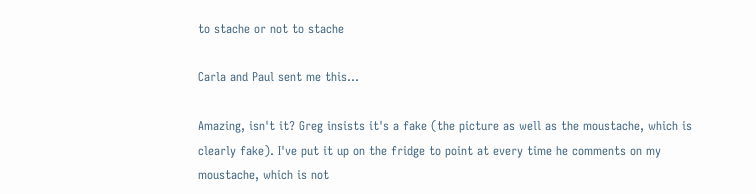to stache or not to stache

Carla and Paul sent me this...

Amazing, isn't it? Greg insists it's a fake (the picture as well as the moustache, which is clearly fake). I've put it up on the fridge to point at every time he comments on my moustache, which is not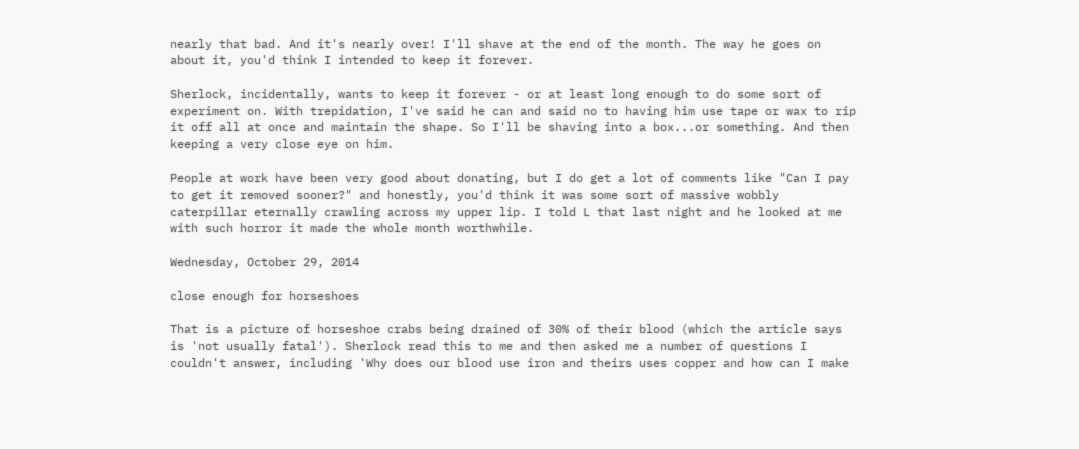nearly that bad. And it's nearly over! I'll shave at the end of the month. The way he goes on about it, you'd think I intended to keep it forever.

Sherlock, incidentally, wants to keep it forever - or at least long enough to do some sort of experiment on. With trepidation, I've said he can and said no to having him use tape or wax to rip it off all at once and maintain the shape. So I'll be shaving into a box...or something. And then keeping a very close eye on him.

People at work have been very good about donating, but I do get a lot of comments like "Can I pay to get it removed sooner?" and honestly, you'd think it was some sort of massive wobbly caterpillar eternally crawling across my upper lip. I told L that last night and he looked at me with such horror it made the whole month worthwhile.

Wednesday, October 29, 2014

close enough for horseshoes

That is a picture of horseshoe crabs being drained of 30% of their blood (which the article says is 'not usually fatal'). Sherlock read this to me and then asked me a number of questions I couldn't answer, including 'Why does our blood use iron and theirs uses copper and how can I make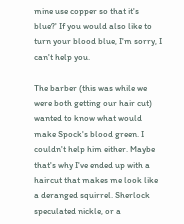mine use copper so that it's blue?' If you would also like to turn your blood blue, I'm sorry, I can't help you.

The barber (this was while we were both getting our hair cut) wanted to know what would make Spock's blood green. I couldn't help him either. Maybe that's why I've ended up with a haircut that makes me look like a deranged squirrel. Sherlock speculated nickle, or a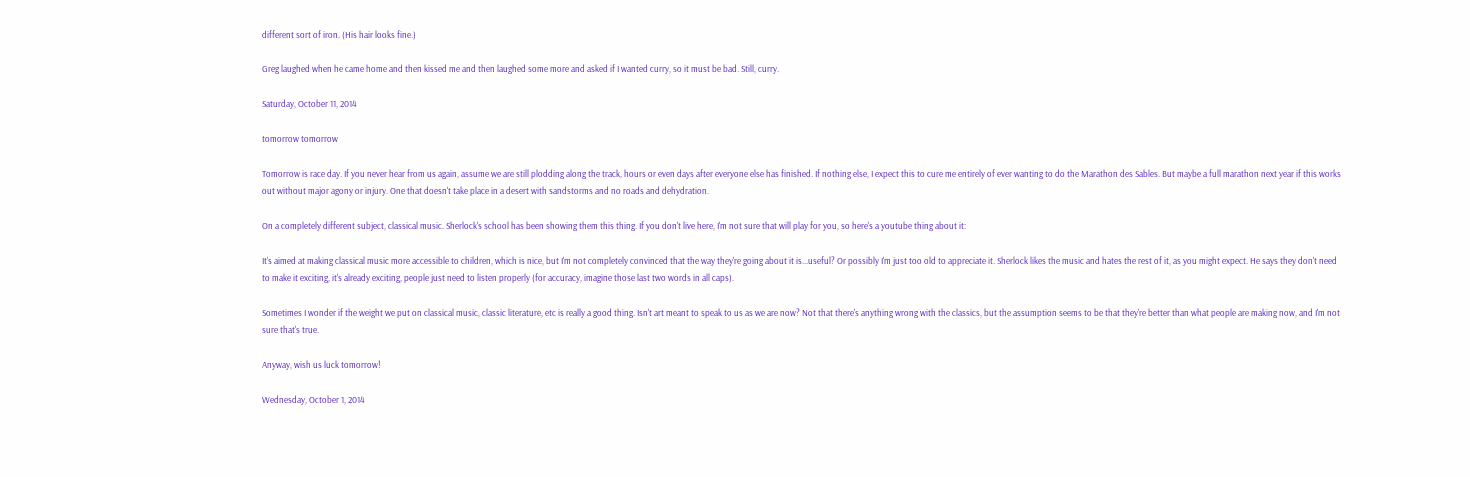different sort of iron. (His hair looks fine.)

Greg laughed when he came home and then kissed me and then laughed some more and asked if I wanted curry, so it must be bad. Still, curry.

Saturday, October 11, 2014

tomorrow tomorrow

Tomorrow is race day. If you never hear from us again, assume we are still plodding along the track, hours or even days after everyone else has finished. If nothing else, I expect this to cure me entirely of ever wanting to do the Marathon des Sables. But maybe a full marathon next year if this works out without major agony or injury. One that doesn't take place in a desert with sandstorms and no roads and dehydration.

On a completely different subject, classical music. Sherlock's school has been showing them this thing. If you don't live here, I'm not sure that will play for you, so here's a youtube thing about it:

It's aimed at making classical music more accessible to children, which is nice, but I'm not completely convinced that the way they're going about it is...useful? Or possibly I'm just too old to appreciate it. Sherlock likes the music and hates the rest of it, as you might expect. He says they don't need to make it exciting, it's already exciting, people just need to listen properly (for accuracy, imagine those last two words in all caps).

Sometimes I wonder if the weight we put on classical music, classic literature, etc is really a good thing. Isn't art meant to speak to us as we are now? Not that there's anything wrong with the classics, but the assumption seems to be that they're better than what people are making now, and I'm not sure that's true.

Anyway, wish us luck tomorrow!

Wednesday, October 1, 2014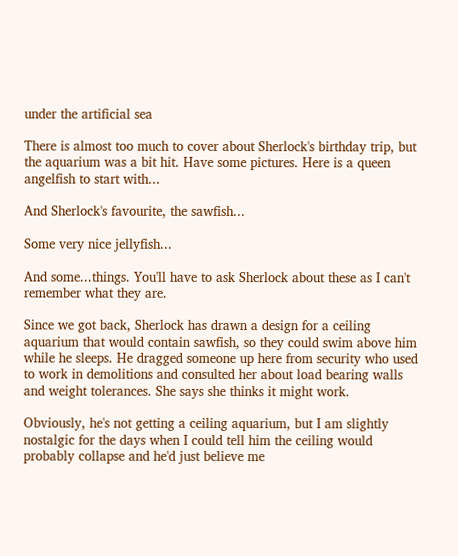under the artificial sea

There is almost too much to cover about Sherlock's birthday trip, but the aquarium was a bit hit. Have some pictures. Here is a queen angelfish to start with...

And Sherlock's favourite, the sawfish...

Some very nice jellyfish...

And some...things. You'll have to ask Sherlock about these as I can't remember what they are.

Since we got back, Sherlock has drawn a design for a ceiling aquarium that would contain sawfish, so they could swim above him while he sleeps. He dragged someone up here from security who used to work in demolitions and consulted her about load bearing walls and weight tolerances. She says she thinks it might work.

Obviously, he's not getting a ceiling aquarium, but I am slightly nostalgic for the days when I could tell him the ceiling would probably collapse and he'd just believe me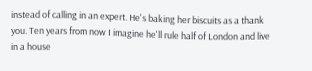instead of calling in an expert. He's baking her biscuits as a thank you. Ten years from now I imagine he'll rule half of London and live in a house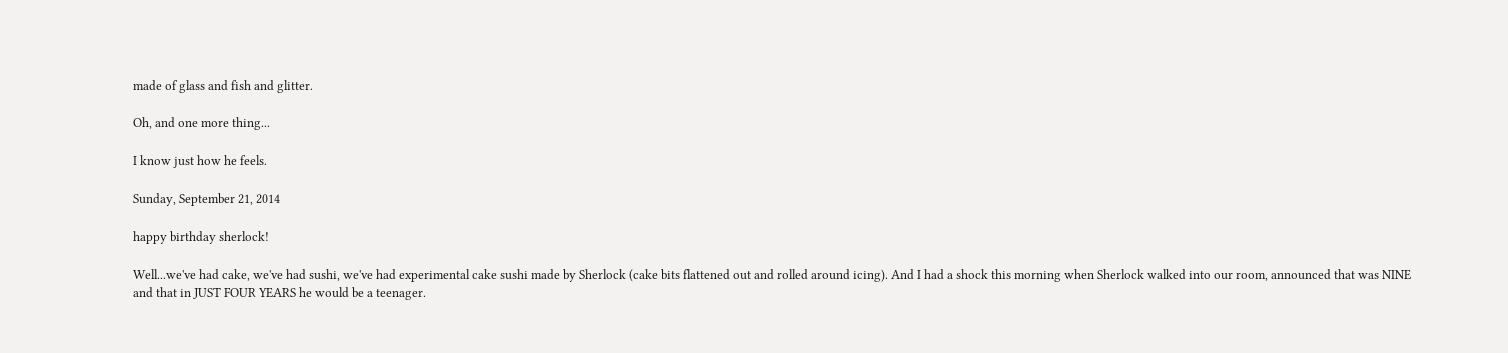made of glass and fish and glitter.

Oh, and one more thing...

I know just how he feels.

Sunday, September 21, 2014

happy birthday sherlock!

Well...we've had cake, we've had sushi, we've had experimental cake sushi made by Sherlock (cake bits flattened out and rolled around icing). And I had a shock this morning when Sherlock walked into our room, announced that was NINE and that in JUST FOUR YEARS he would be a teenager.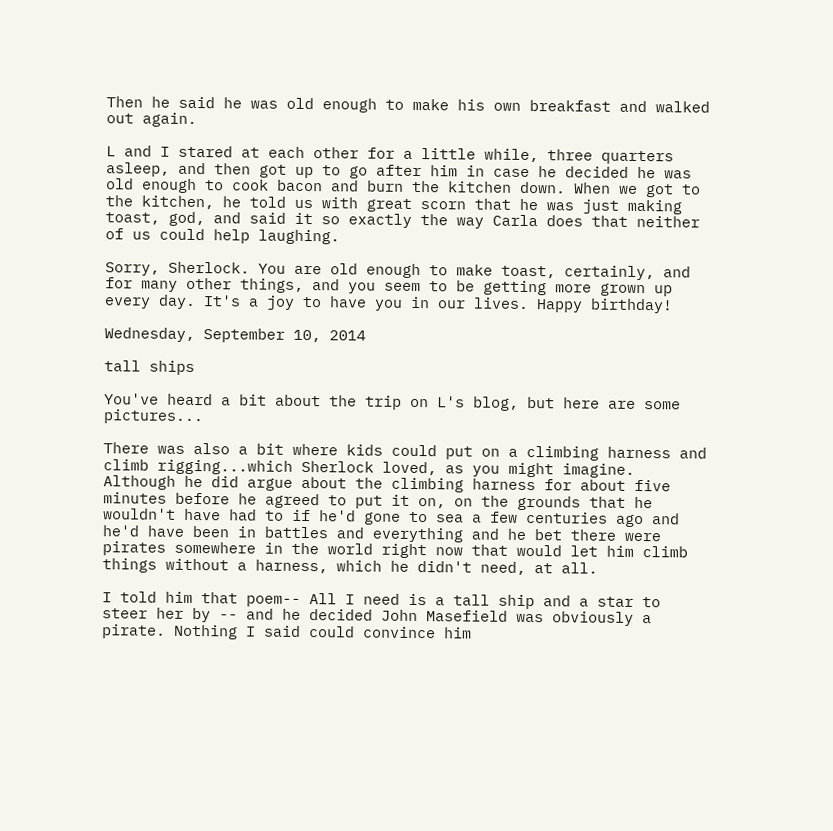Then he said he was old enough to make his own breakfast and walked out again.

L and I stared at each other for a little while, three quarters asleep, and then got up to go after him in case he decided he was old enough to cook bacon and burn the kitchen down. When we got to the kitchen, he told us with great scorn that he was just making toast, god, and said it so exactly the way Carla does that neither of us could help laughing.

Sorry, Sherlock. You are old enough to make toast, certainly, and for many other things, and you seem to be getting more grown up every day. It's a joy to have you in our lives. Happy birthday!

Wednesday, September 10, 2014

tall ships

You've heard a bit about the trip on L's blog, but here are some pictures...

There was also a bit where kids could put on a climbing harness and climb rigging...which Sherlock loved, as you might imagine. Although he did argue about the climbing harness for about five minutes before he agreed to put it on, on the grounds that he wouldn't have had to if he'd gone to sea a few centuries ago and he'd have been in battles and everything and he bet there were pirates somewhere in the world right now that would let him climb things without a harness, which he didn't need, at all.

I told him that poem-- All I need is a tall ship and a star to steer her by -- and he decided John Masefield was obviously a pirate. Nothing I said could convince him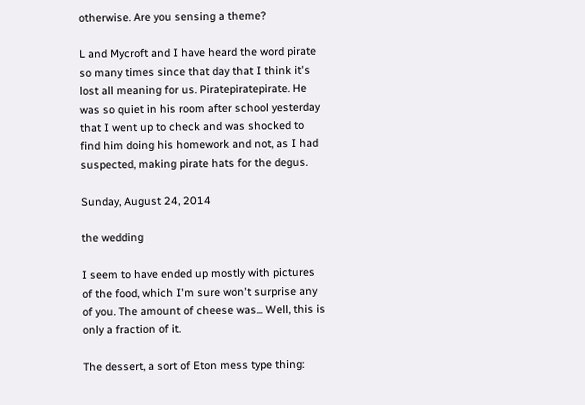otherwise. Are you sensing a theme?

L and Mycroft and I have heard the word pirate so many times since that day that I think it's lost all meaning for us. Piratepiratepirate. He was so quiet in his room after school yesterday that I went up to check and was shocked to find him doing his homework and not, as I had suspected, making pirate hats for the degus.

Sunday, August 24, 2014

the wedding

I seem to have ended up mostly with pictures of the food, which I'm sure won't surprise any of you. The amount of cheese was... Well, this is only a fraction of it.

The dessert, a sort of Eton mess type thing: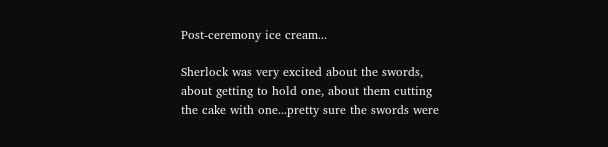Post-ceremony ice cream...

Sherlock was very excited about the swords, about getting to hold one, about them cutting the cake with one...pretty sure the swords were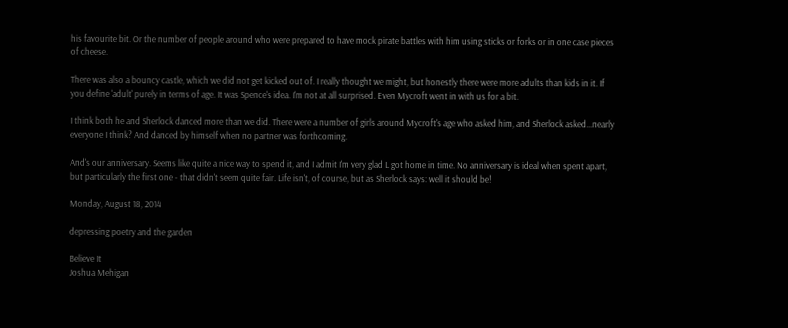his favourite bit. Or the number of people around who were prepared to have mock pirate battles with him using sticks or forks or in one case pieces of cheese.

There was also a bouncy castle, which we did not get kicked out of. I really thought we might, but honestly there were more adults than kids in it. If you define 'adult' purely in terms of age. It was Spence's idea. I'm not at all surprised. Even Mycroft went in with us for a bit.

I think both he and Sherlock danced more than we did. There were a number of girls around Mycroft's age who asked him, and Sherlock asked...nearly everyone I think? And danced by himself when no partner was forthcoming.

And's our anniversary. Seems like quite a nice way to spend it, and I admit I'm very glad L got home in time. No anniversary is ideal when spent apart, but particularly the first one - that didn't seem quite fair. Life isn't, of course, but as Sherlock says: well it should be!

Monday, August 18, 2014

depressing poetry and the garden

Believe It
Joshua Mehigan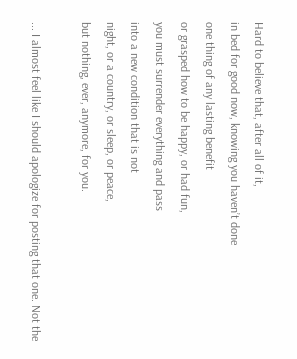Hard to believe that, after all of it,
in bed for good now, knowing you haven’t done
one thing of any lasting benefit
or grasped how to be happy, or had fun,
you must surrender everything and pass
into a new condition that is not
night, or a country, or sleep, or peace,
but nothing, ever, anymore, for you.

... I almost feel like I should apologize for posting that one. Not the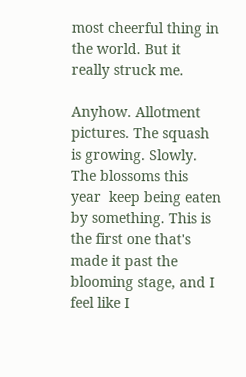most cheerful thing in the world. But it really struck me.

Anyhow. Allotment pictures. The squash is growing. Slowly. The blossoms this year  keep being eaten by something. This is the first one that's made it past the blooming stage, and I feel like I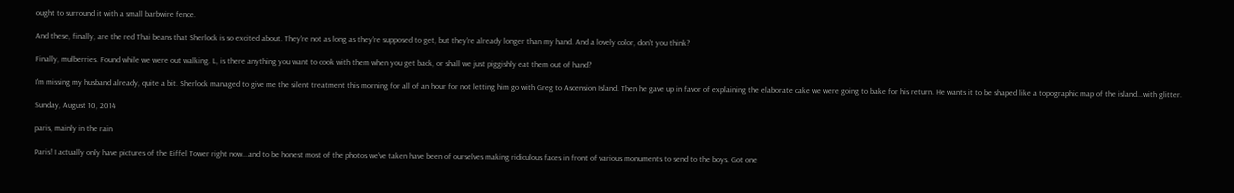ought to surround it with a small barbwire fence.

And these, finally, are the red Thai beans that Sherlock is so excited about. They're not as long as they're supposed to get, but they're already longer than my hand. And a lovely color, don't you think?

Finally, mulberries. Found while we were out walking. L, is there anything you want to cook with them when you get back, or shall we just piggishly eat them out of hand?

I'm missing my husband already, quite a bit. Sherlock managed to give me the silent treatment this morning for all of an hour for not letting him go with Greg to Ascension Island. Then he gave up in favor of explaining the elaborate cake we were going to bake for his return. He wants it to be shaped like a topographic map of the island...with glitter.

Sunday, August 10, 2014

paris, mainly in the rain

Paris! I actually only have pictures of the Eiffel Tower right now...and to be honest most of the photos we've taken have been of ourselves making ridiculous faces in front of various monuments to send to the boys. Got one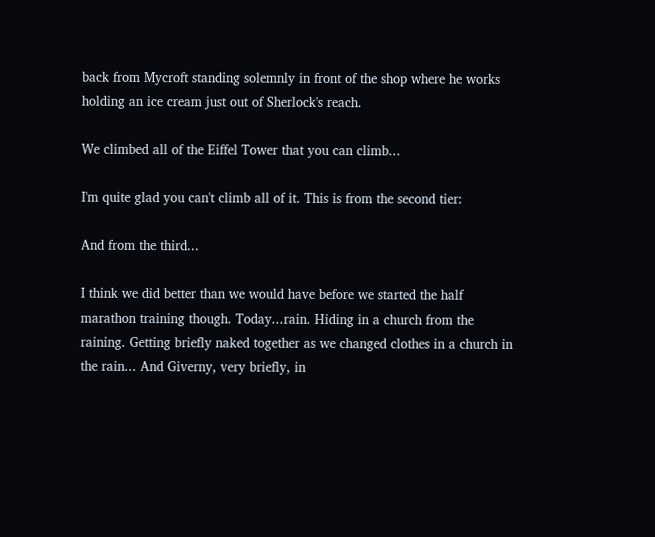back from Mycroft standing solemnly in front of the shop where he works holding an ice cream just out of Sherlock's reach.

We climbed all of the Eiffel Tower that you can climb...

I'm quite glad you can't climb all of it. This is from the second tier:

And from the third...

I think we did better than we would have before we started the half marathon training though. Today...rain. Hiding in a church from the raining. Getting briefly naked together as we changed clothes in a church in the rain... And Giverny, very briefly, in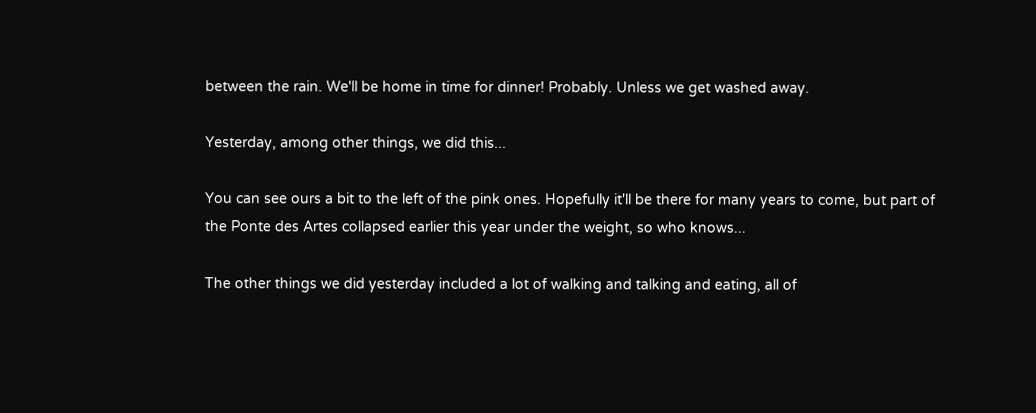between the rain. We'll be home in time for dinner! Probably. Unless we get washed away.

Yesterday, among other things, we did this...

You can see ours a bit to the left of the pink ones. Hopefully it'll be there for many years to come, but part of the Ponte des Artes collapsed earlier this year under the weight, so who knows...

The other things we did yesterday included a lot of walking and talking and eating, all of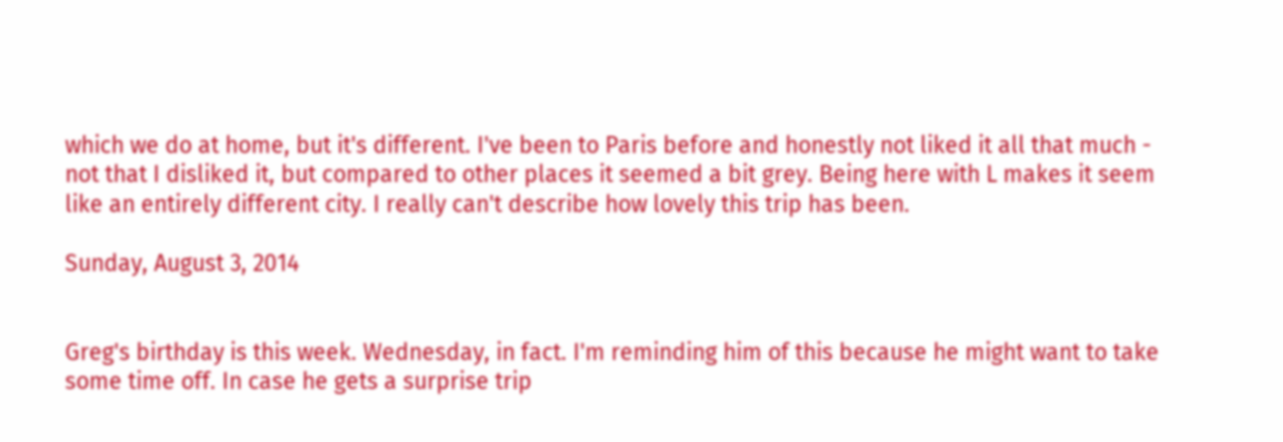which we do at home, but it's different. I've been to Paris before and honestly not liked it all that much - not that I disliked it, but compared to other places it seemed a bit grey. Being here with L makes it seem like an entirely different city. I really can't describe how lovely this trip has been.

Sunday, August 3, 2014


Greg's birthday is this week. Wednesday, in fact. I'm reminding him of this because he might want to take some time off. In case he gets a surprise trip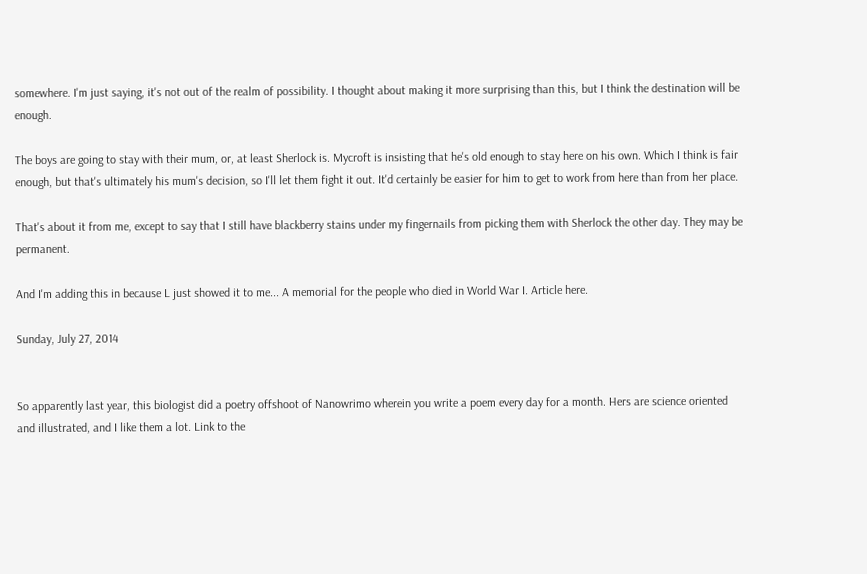somewhere. I'm just saying, it's not out of the realm of possibility. I thought about making it more surprising than this, but I think the destination will be enough.

The boys are going to stay with their mum, or, at least Sherlock is. Mycroft is insisting that he's old enough to stay here on his own. Which I think is fair enough, but that's ultimately his mum's decision, so I'll let them fight it out. It'd certainly be easier for him to get to work from here than from her place.

That's about it from me, except to say that I still have blackberry stains under my fingernails from picking them with Sherlock the other day. They may be permanent.

And I'm adding this in because L just showed it to me... A memorial for the people who died in World War I. Article here.

Sunday, July 27, 2014


So apparently last year, this biologist did a poetry offshoot of Nanowrimo wherein you write a poem every day for a month. Hers are science oriented and illustrated, and I like them a lot. Link to the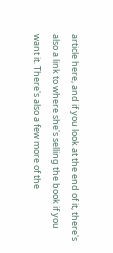article here, and if you look at the end of it, there's also a link to where she's selling the book if you want it. There's also a few more of the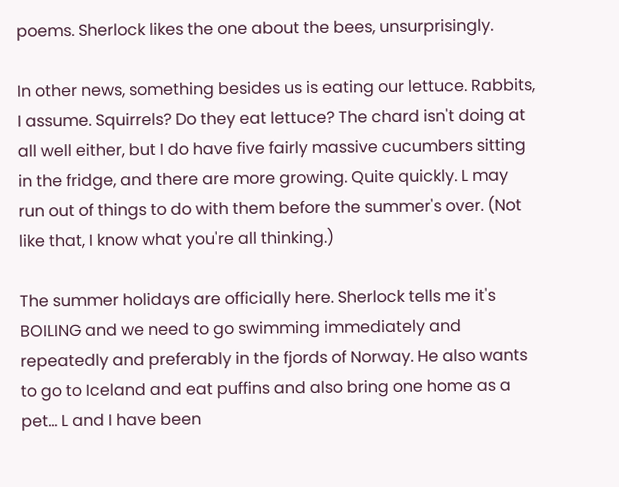poems. Sherlock likes the one about the bees, unsurprisingly.

In other news, something besides us is eating our lettuce. Rabbits, I assume. Squirrels? Do they eat lettuce? The chard isn't doing at all well either, but I do have five fairly massive cucumbers sitting in the fridge, and there are more growing. Quite quickly. L may run out of things to do with them before the summer's over. (Not like that, I know what you're all thinking.)

The summer holidays are officially here. Sherlock tells me it's BOILING and we need to go swimming immediately and repeatedly and preferably in the fjords of Norway. He also wants to go to Iceland and eat puffins and also bring one home as a pet... L and I have been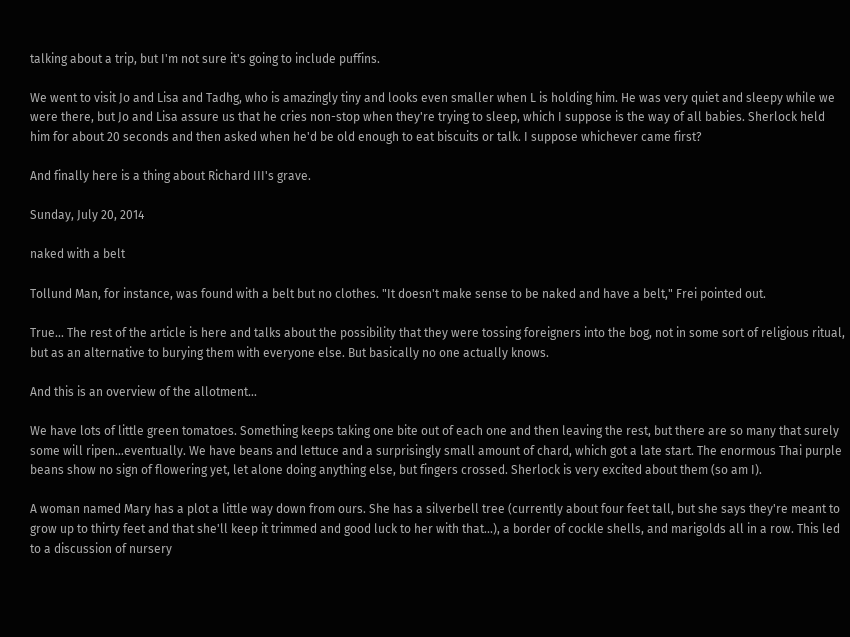talking about a trip, but I'm not sure it's going to include puffins.

We went to visit Jo and Lisa and Tadhg, who is amazingly tiny and looks even smaller when L is holding him. He was very quiet and sleepy while we were there, but Jo and Lisa assure us that he cries non-stop when they're trying to sleep, which I suppose is the way of all babies. Sherlock held him for about 20 seconds and then asked when he'd be old enough to eat biscuits or talk. I suppose whichever came first?

And finally here is a thing about Richard III's grave.

Sunday, July 20, 2014

naked with a belt

Tollund Man, for instance, was found with a belt but no clothes. "It doesn't make sense to be naked and have a belt," Frei pointed out.

True... The rest of the article is here and talks about the possibility that they were tossing foreigners into the bog, not in some sort of religious ritual, but as an alternative to burying them with everyone else. But basically no one actually knows.

And this is an overview of the allotment...

We have lots of little green tomatoes. Something keeps taking one bite out of each one and then leaving the rest, but there are so many that surely some will ripen...eventually. We have beans and lettuce and a surprisingly small amount of chard, which got a late start. The enormous Thai purple beans show no sign of flowering yet, let alone doing anything else, but fingers crossed. Sherlock is very excited about them (so am I).

A woman named Mary has a plot a little way down from ours. She has a silverbell tree (currently about four feet tall, but she says they're meant to grow up to thirty feet and that she'll keep it trimmed and good luck to her with that...), a border of cockle shells, and marigolds all in a row. This led to a discussion of nursery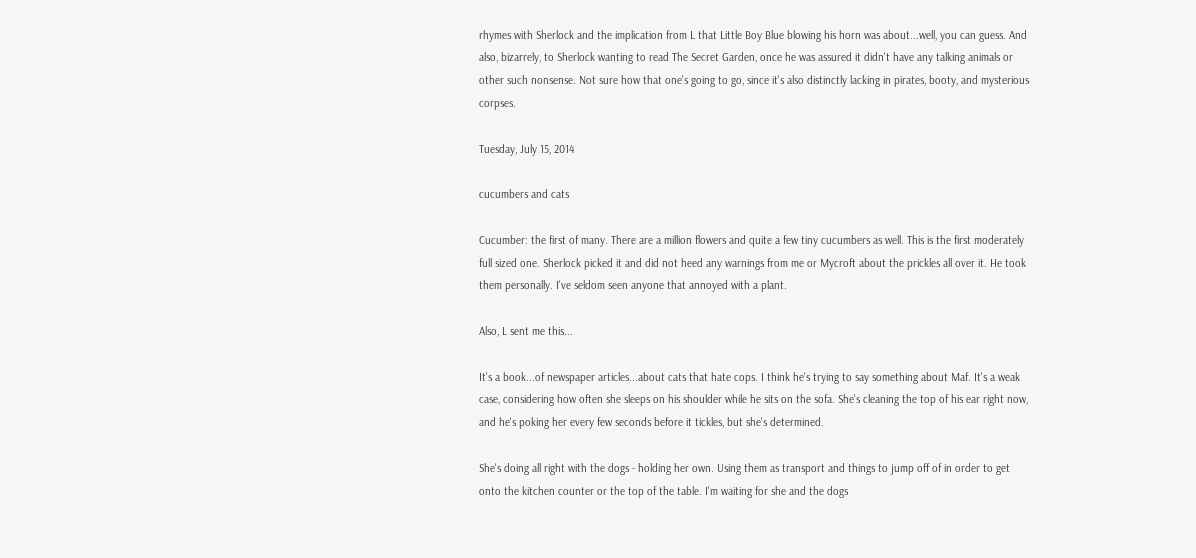rhymes with Sherlock and the implication from L that Little Boy Blue blowing his horn was about...well, you can guess. And also, bizarrely, to Sherlock wanting to read The Secret Garden, once he was assured it didn't have any talking animals or other such nonsense. Not sure how that one's going to go, since it's also distinctly lacking in pirates, booty, and mysterious corpses.

Tuesday, July 15, 2014

cucumbers and cats

Cucumber: the first of many. There are a million flowers and quite a few tiny cucumbers as well. This is the first moderately full sized one. Sherlock picked it and did not heed any warnings from me or Mycroft about the prickles all over it. He took them personally. I've seldom seen anyone that annoyed with a plant.

Also, L sent me this...

It's a book...of newspaper articles...about cats that hate cops. I think he's trying to say something about Maf. It's a weak case, considering how often she sleeps on his shoulder while he sits on the sofa. She's cleaning the top of his ear right now, and he's poking her every few seconds before it tickles, but she's determined.

She's doing all right with the dogs - holding her own. Using them as transport and things to jump off of in order to get onto the kitchen counter or the top of the table. I'm waiting for she and the dogs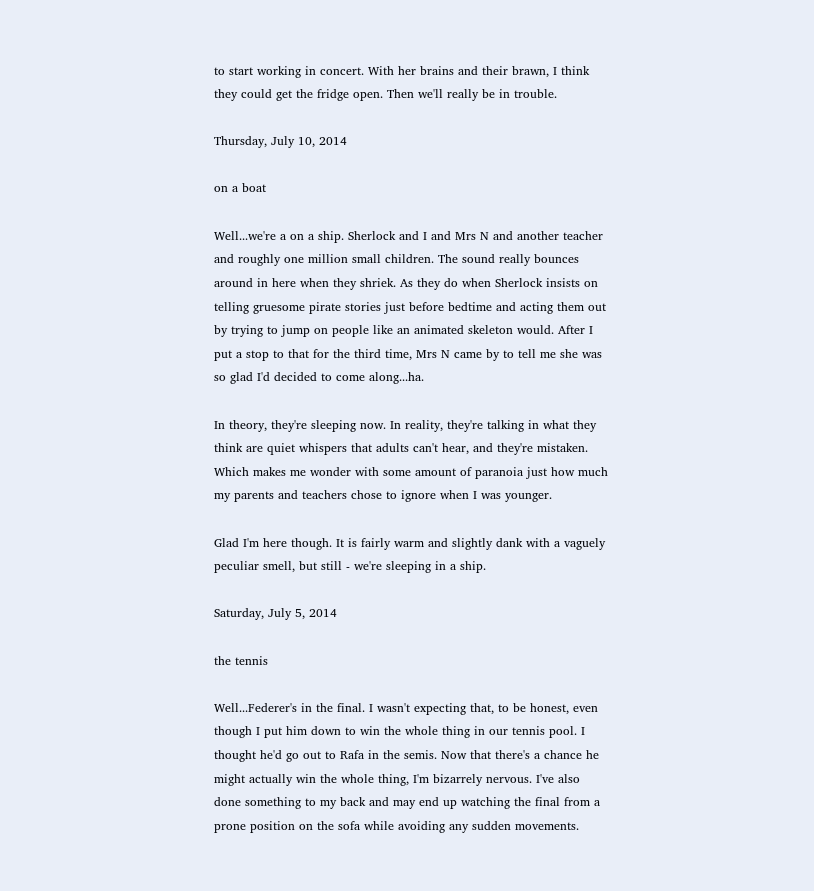to start working in concert. With her brains and their brawn, I think they could get the fridge open. Then we'll really be in trouble.

Thursday, July 10, 2014

on a boat

Well...we're a on a ship. Sherlock and I and Mrs N and another teacher and roughly one million small children. The sound really bounces around in here when they shriek. As they do when Sherlock insists on telling gruesome pirate stories just before bedtime and acting them out by trying to jump on people like an animated skeleton would. After I put a stop to that for the third time, Mrs N came by to tell me she was so glad I'd decided to come along...ha.

In theory, they're sleeping now. In reality, they're talking in what they think are quiet whispers that adults can't hear, and they're mistaken. Which makes me wonder with some amount of paranoia just how much my parents and teachers chose to ignore when I was younger.

Glad I'm here though. It is fairly warm and slightly dank with a vaguely peculiar smell, but still - we're sleeping in a ship.

Saturday, July 5, 2014

the tennis

Well...Federer's in the final. I wasn't expecting that, to be honest, even though I put him down to win the whole thing in our tennis pool. I thought he'd go out to Rafa in the semis. Now that there's a chance he might actually win the whole thing, I'm bizarrely nervous. I've also done something to my back and may end up watching the final from a prone position on the sofa while avoiding any sudden movements.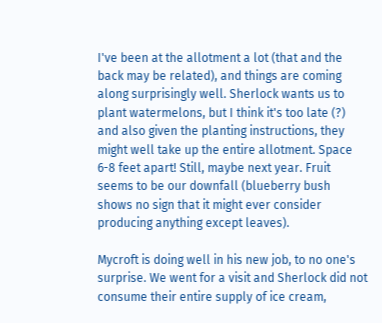I've been at the allotment a lot (that and the back may be related), and things are coming along surprisingly well. Sherlock wants us to plant watermelons, but I think it's too late (?) and also given the planting instructions, they might well take up the entire allotment. Space 6-8 feet apart! Still, maybe next year. Fruit seems to be our downfall (blueberry bush shows no sign that it might ever consider producing anything except leaves).

Mycroft is doing well in his new job, to no one's surprise. We went for a visit and Sherlock did not consume their entire supply of ice cream,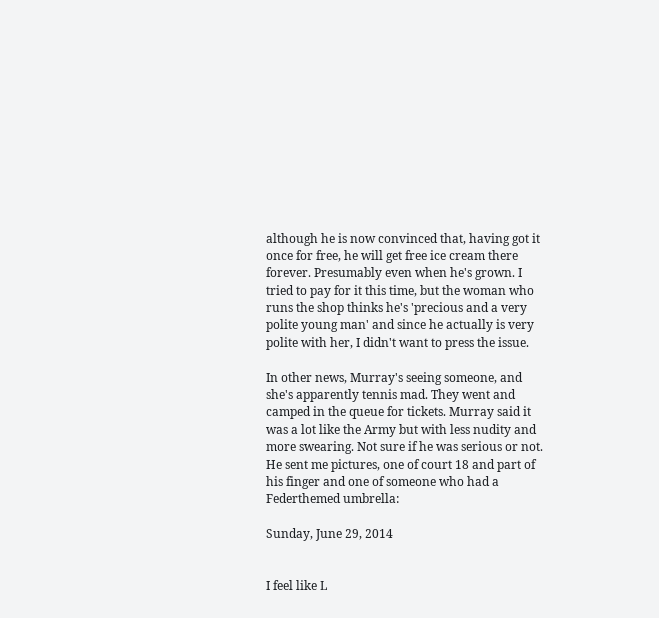although he is now convinced that, having got it once for free, he will get free ice cream there forever. Presumably even when he's grown. I tried to pay for it this time, but the woman who runs the shop thinks he's 'precious and a very polite young man' and since he actually is very polite with her, I didn't want to press the issue.

In other news, Murray's seeing someone, and she's apparently tennis mad. They went and camped in the queue for tickets. Murray said it was a lot like the Army but with less nudity and more swearing. Not sure if he was serious or not. He sent me pictures, one of court 18 and part of his finger and one of someone who had a Federthemed umbrella:

Sunday, June 29, 2014


I feel like L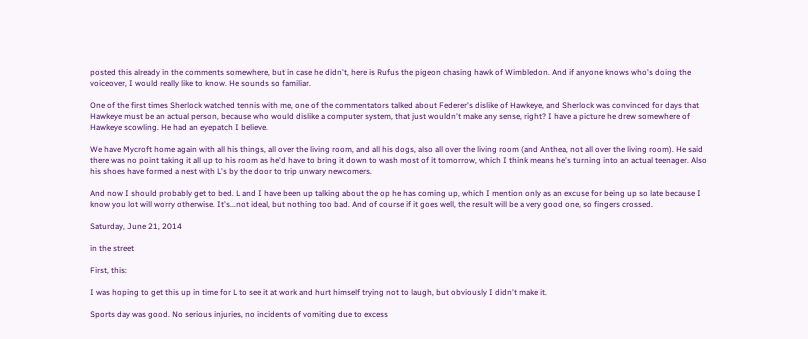posted this already in the comments somewhere, but in case he didn't, here is Rufus the pigeon chasing hawk of Wimbledon. And if anyone knows who's doing the voiceover, I would really like to know. He sounds so familiar.

One of the first times Sherlock watched tennis with me, one of the commentators talked about Federer's dislike of Hawkeye, and Sherlock was convinced for days that Hawkeye must be an actual person, because who would dislike a computer system, that just wouldn't make any sense, right? I have a picture he drew somewhere of Hawkeye scowling. He had an eyepatch I believe.

We have Mycroft home again with all his things, all over the living room, and all his dogs, also all over the living room (and Anthea, not all over the living room). He said there was no point taking it all up to his room as he'd have to bring it down to wash most of it tomorrow, which I think means he's turning into an actual teenager. Also his shoes have formed a nest with L's by the door to trip unwary newcomers.

And now I should probably get to bed. L and I have been up talking about the op he has coming up, which I mention only as an excuse for being up so late because I know you lot will worry otherwise. It's...not ideal, but nothing too bad. And of course if it goes well, the result will be a very good one, so fingers crossed.

Saturday, June 21, 2014

in the street

First, this:

I was hoping to get this up in time for L to see it at work and hurt himself trying not to laugh, but obviously I didn't make it.

Sports day was good. No serious injuries, no incidents of vomiting due to excess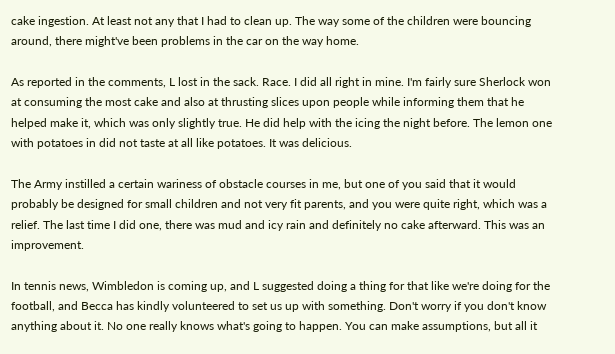cake ingestion. At least not any that I had to clean up. The way some of the children were bouncing around, there might've been problems in the car on the way home.

As reported in the comments, L lost in the sack. Race. I did all right in mine. I'm fairly sure Sherlock won at consuming the most cake and also at thrusting slices upon people while informing them that he helped make it, which was only slightly true. He did help with the icing the night before. The lemon one with potatoes in did not taste at all like potatoes. It was delicious.

The Army instilled a certain wariness of obstacle courses in me, but one of you said that it would probably be designed for small children and not very fit parents, and you were quite right, which was a relief. The last time I did one, there was mud and icy rain and definitely no cake afterward. This was an improvement.

In tennis news, Wimbledon is coming up, and L suggested doing a thing for that like we're doing for the football, and Becca has kindly volunteered to set us up with something. Don't worry if you don't know anything about it. No one really knows what's going to happen. You can make assumptions, but all it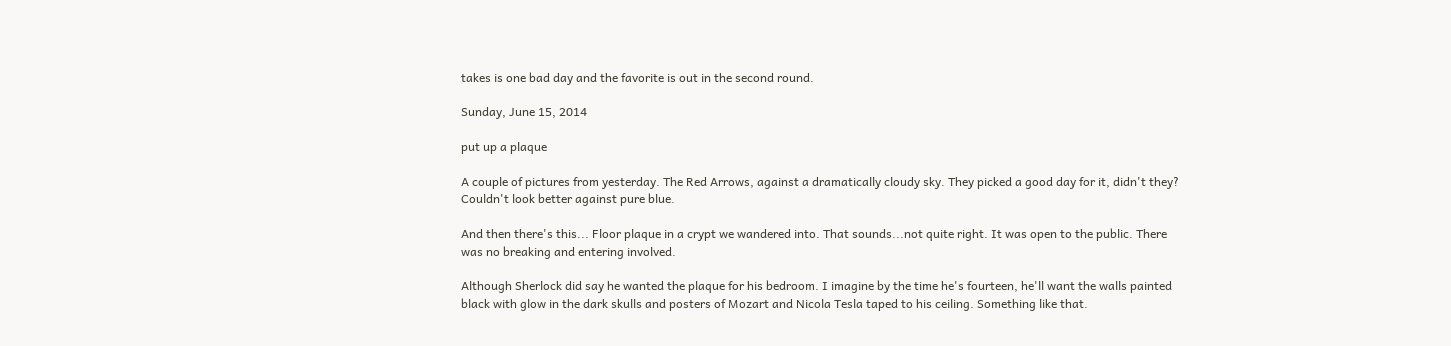takes is one bad day and the favorite is out in the second round.

Sunday, June 15, 2014

put up a plaque

A couple of pictures from yesterday. The Red Arrows, against a dramatically cloudy sky. They picked a good day for it, didn't they? Couldn't look better against pure blue.

And then there's this... Floor plaque in a crypt we wandered into. That sounds...not quite right. It was open to the public. There was no breaking and entering involved.

Although Sherlock did say he wanted the plaque for his bedroom. I imagine by the time he's fourteen, he'll want the walls painted black with glow in the dark skulls and posters of Mozart and Nicola Tesla taped to his ceiling. Something like that.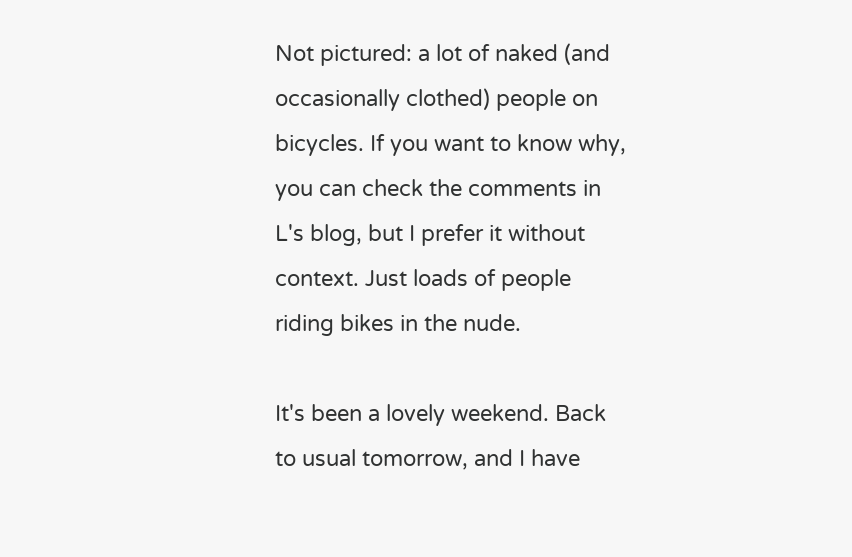Not pictured: a lot of naked (and occasionally clothed) people on bicycles. If you want to know why, you can check the comments in L's blog, but I prefer it without context. Just loads of people riding bikes in the nude.

It's been a lovely weekend. Back to usual tomorrow, and I have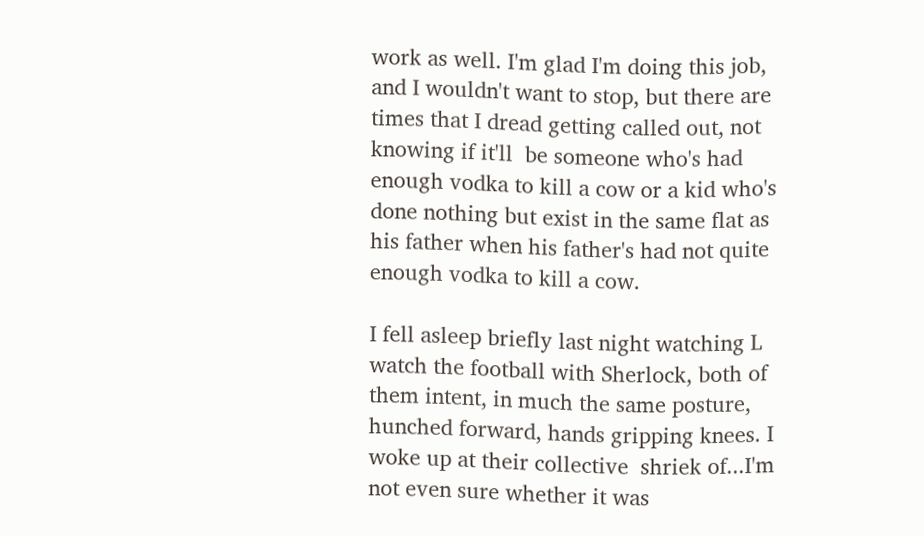work as well. I'm glad I'm doing this job, and I wouldn't want to stop, but there are times that I dread getting called out, not knowing if it'll  be someone who's had enough vodka to kill a cow or a kid who's done nothing but exist in the same flat as his father when his father's had not quite enough vodka to kill a cow.

I fell asleep briefly last night watching L watch the football with Sherlock, both of them intent, in much the same posture, hunched forward, hands gripping knees. I woke up at their collective  shriek of...I'm not even sure whether it was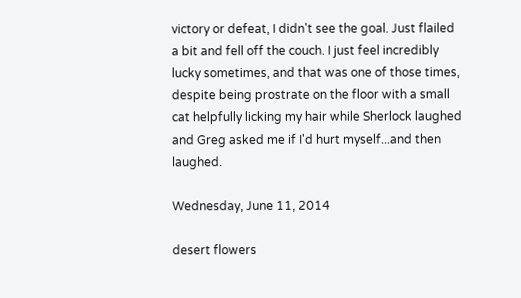victory or defeat, I didn't see the goal. Just flailed a bit and fell off the couch. I just feel incredibly lucky sometimes, and that was one of those times, despite being prostrate on the floor with a small cat helpfully licking my hair while Sherlock laughed and Greg asked me if I'd hurt myself...and then laughed.

Wednesday, June 11, 2014

desert flowers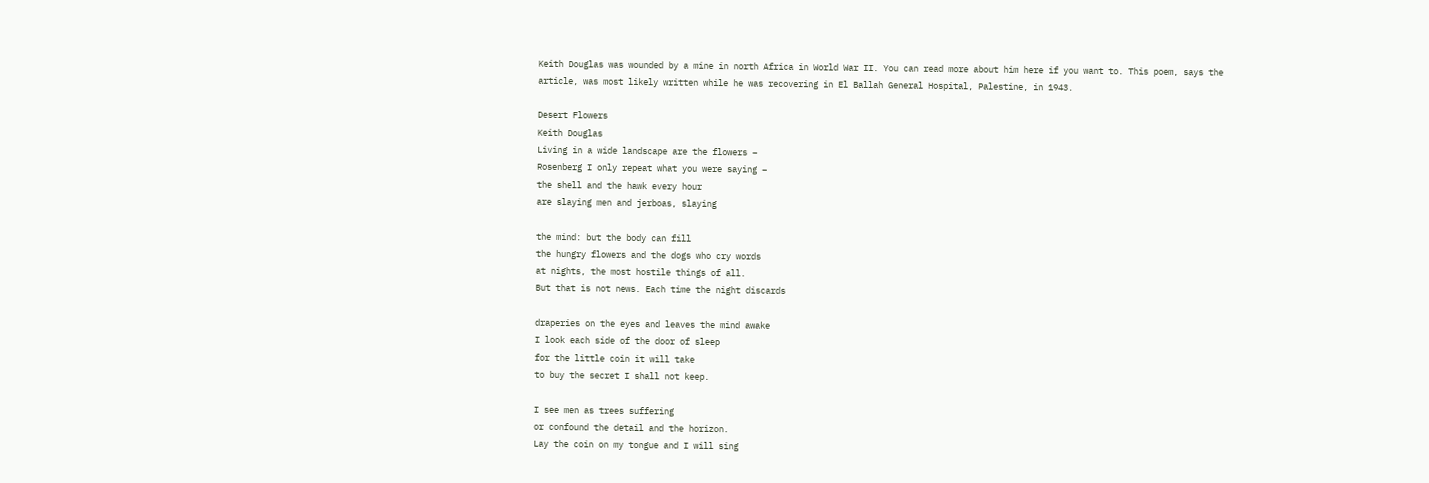Keith Douglas was wounded by a mine in north Africa in World War II. You can read more about him here if you want to. This poem, says the article, was most likely written while he was recovering in El Ballah General Hospital, Palestine, in 1943.

Desert Flowers
Keith Douglas
Living in a wide landscape are the flowers –
Rosenberg I only repeat what you were saying –
the shell and the hawk every hour
are slaying men and jerboas, slaying

the mind: but the body can fill
the hungry flowers and the dogs who cry words
at nights, the most hostile things of all.
But that is not news. Each time the night discards

draperies on the eyes and leaves the mind awake
I look each side of the door of sleep
for the little coin it will take
to buy the secret I shall not keep.

I see men as trees suffering
or confound the detail and the horizon.
Lay the coin on my tongue and I will sing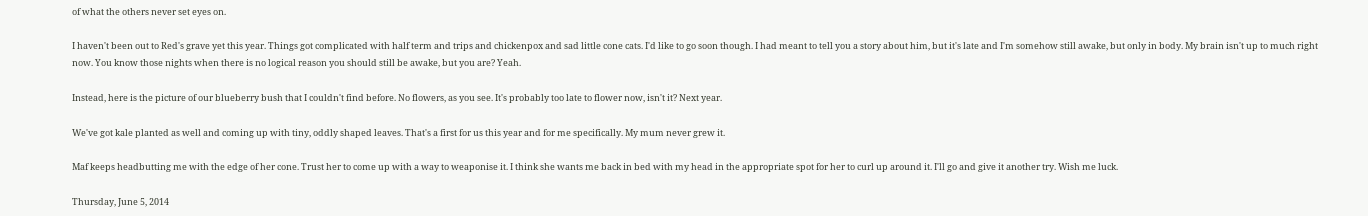of what the others never set eyes on.

I haven't been out to Red's grave yet this year. Things got complicated with half term and trips and chickenpox and sad little cone cats. I'd like to go soon though. I had meant to tell you a story about him, but it's late and I'm somehow still awake, but only in body. My brain isn't up to much right now. You know those nights when there is no logical reason you should still be awake, but you are? Yeah.

Instead, here is the picture of our blueberry bush that I couldn't find before. No flowers, as you see. It's probably too late to flower now, isn't it? Next year.

We've got kale planted as well and coming up with tiny, oddly shaped leaves. That's a first for us this year and for me specifically. My mum never grew it.

Maf keeps headbutting me with the edge of her cone. Trust her to come up with a way to weaponise it. I think she wants me back in bed with my head in the appropriate spot for her to curl up around it. I'll go and give it another try. Wish me luck.

Thursday, June 5, 2014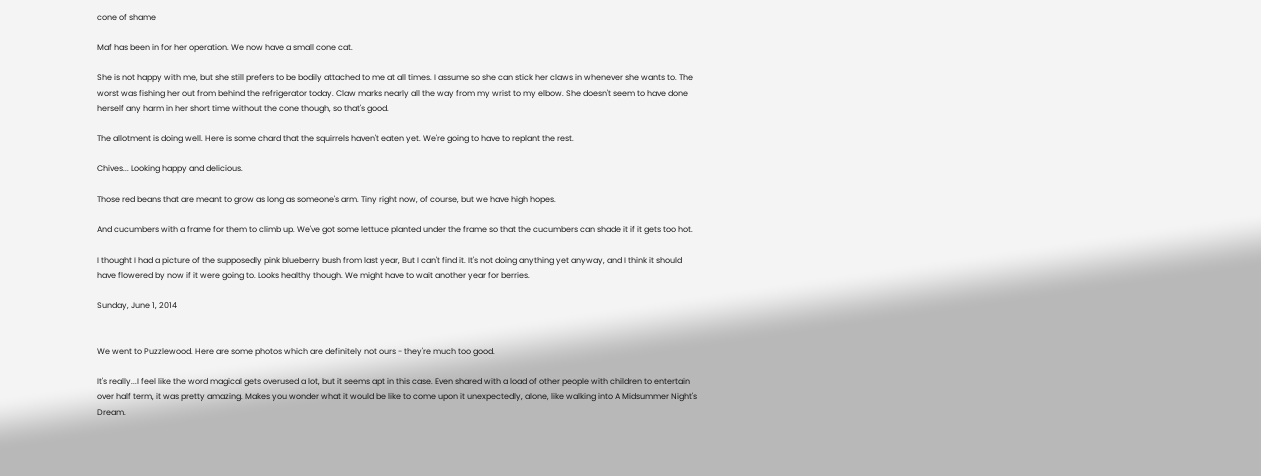cone of shame

Maf has been in for her operation. We now have a small cone cat.

She is not happy with me, but she still prefers to be bodily attached to me at all times. I assume so she can stick her claws in whenever she wants to. The worst was fishing her out from behind the refrigerator today. Claw marks nearly all the way from my wrist to my elbow. She doesn't seem to have done herself any harm in her short time without the cone though, so that's good.

The allotment is doing well. Here is some chard that the squirrels haven't eaten yet. We're going to have to replant the rest.

Chives... Looking happy and delicious.

Those red beans that are meant to grow as long as someone's arm. Tiny right now, of course, but we have high hopes.

And cucumbers with a frame for them to climb up. We've got some lettuce planted under the frame so that the cucumbers can shade it if it gets too hot.

I thought I had a picture of the supposedly pink blueberry bush from last year, But I can't find it. It's not doing anything yet anyway, and I think it should have flowered by now if it were going to. Looks healthy though. We might have to wait another year for berries.

Sunday, June 1, 2014


We went to Puzzlewood. Here are some photos which are definitely not ours - they're much too good.

It's really...I feel like the word magical gets overused a lot, but it seems apt in this case. Even shared with a load of other people with children to entertain over half term, it was pretty amazing. Makes you wonder what it would be like to come upon it unexpectedly, alone, like walking into A Midsummer Night's Dream.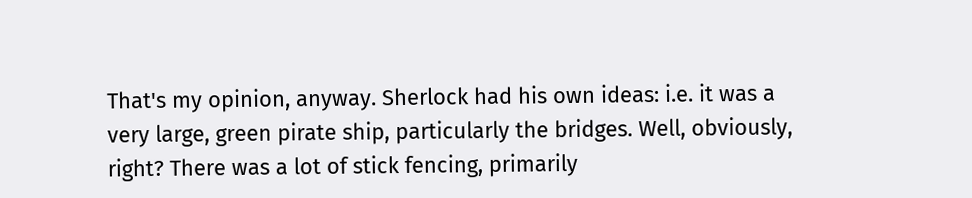That's my opinion, anyway. Sherlock had his own ideas: i.e. it was a very large, green pirate ship, particularly the bridges. Well, obviously, right? There was a lot of stick fencing, primarily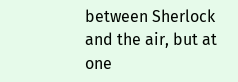between Sherlock and the air, but at one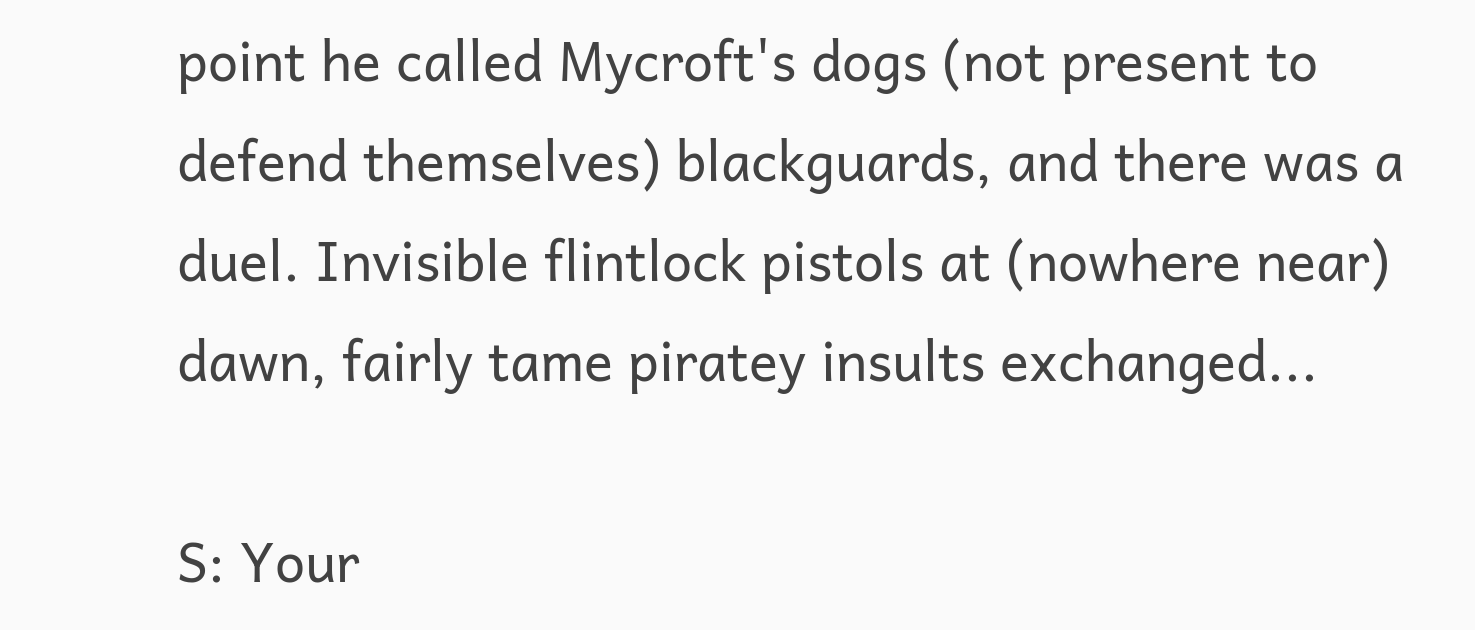point he called Mycroft's dogs (not present to defend themselves) blackguards, and there was a duel. Invisible flintlock pistols at (nowhere near) dawn, fairly tame piratey insults exchanged...

S: Your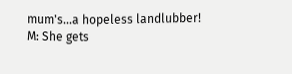mum's...a hopeless landlubber!
M: She gets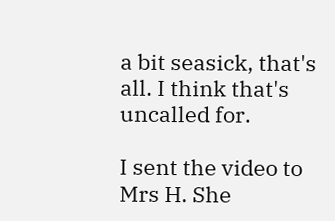a bit seasick, that's all. I think that's uncalled for.

I sent the video to Mrs H. She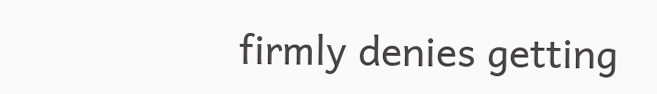firmly denies getting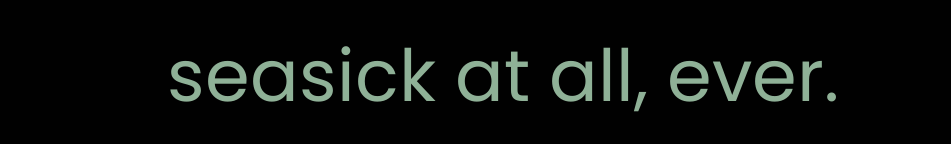seasick at all, ever.